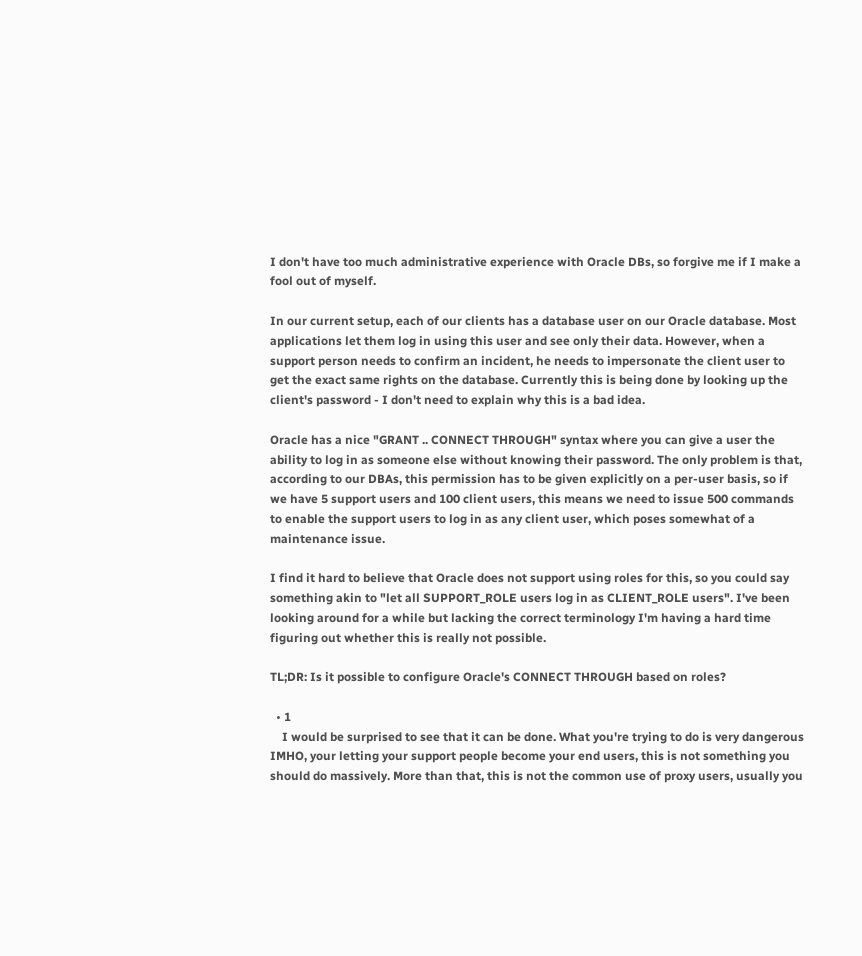I don't have too much administrative experience with Oracle DBs, so forgive me if I make a fool out of myself.

In our current setup, each of our clients has a database user on our Oracle database. Most applications let them log in using this user and see only their data. However, when a support person needs to confirm an incident, he needs to impersonate the client user to get the exact same rights on the database. Currently this is being done by looking up the client's password - I don't need to explain why this is a bad idea.

Oracle has a nice "GRANT .. CONNECT THROUGH" syntax where you can give a user the ability to log in as someone else without knowing their password. The only problem is that, according to our DBAs, this permission has to be given explicitly on a per-user basis, so if we have 5 support users and 100 client users, this means we need to issue 500 commands to enable the support users to log in as any client user, which poses somewhat of a maintenance issue.

I find it hard to believe that Oracle does not support using roles for this, so you could say something akin to "let all SUPPORT_ROLE users log in as CLIENT_ROLE users". I've been looking around for a while but lacking the correct terminology I'm having a hard time figuring out whether this is really not possible.

TL;DR: Is it possible to configure Oracle's CONNECT THROUGH based on roles?

  • 1
    I would be surprised to see that it can be done. What you're trying to do is very dangerous IMHO, your letting your support people become your end users, this is not something you should do massively. More than that, this is not the common use of proxy users, usually you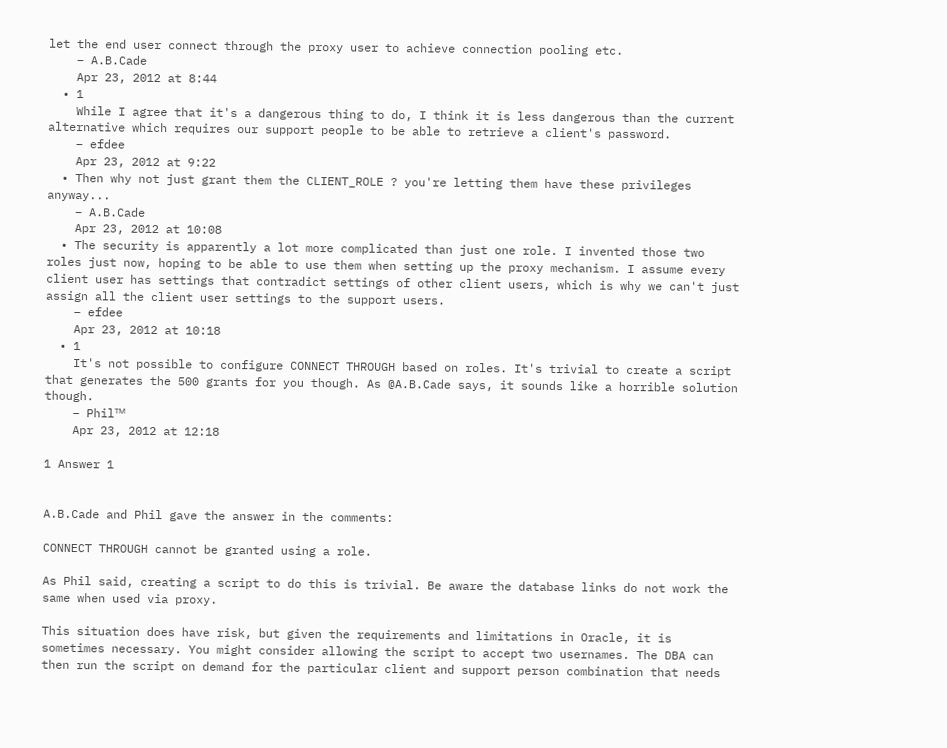let the end user connect through the proxy user to achieve connection pooling etc.
    – A.B.Cade
    Apr 23, 2012 at 8:44
  • 1
    While I agree that it's a dangerous thing to do, I think it is less dangerous than the current alternative which requires our support people to be able to retrieve a client's password.
    – efdee
    Apr 23, 2012 at 9:22
  • Then why not just grant them the CLIENT_ROLE ? you're letting them have these privileges anyway...
    – A.B.Cade
    Apr 23, 2012 at 10:08
  • The security is apparently a lot more complicated than just one role. I invented those two roles just now, hoping to be able to use them when setting up the proxy mechanism. I assume every client user has settings that contradict settings of other client users, which is why we can't just assign all the client user settings to the support users.
    – efdee
    Apr 23, 2012 at 10:18
  • 1
    It's not possible to configure CONNECT THROUGH based on roles. It's trivial to create a script that generates the 500 grants for you though. As @A.B.Cade says, it sounds like a horrible solution though.
    – Philᵀᴹ
    Apr 23, 2012 at 12:18

1 Answer 1


A.B.Cade and Phil gave the answer in the comments:

CONNECT THROUGH cannot be granted using a role.

As Phil said, creating a script to do this is trivial. Be aware the database links do not work the same when used via proxy.

This situation does have risk, but given the requirements and limitations in Oracle, it is sometimes necessary. You might consider allowing the script to accept two usernames. The DBA can then run the script on demand for the particular client and support person combination that needs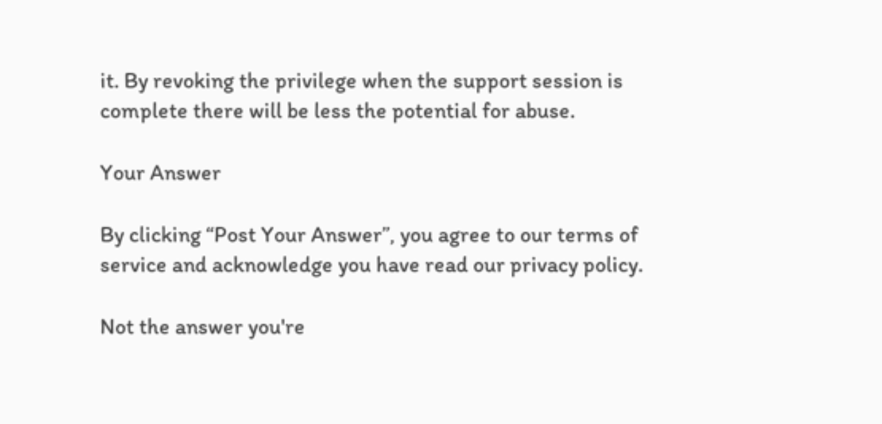it. By revoking the privilege when the support session is complete there will be less the potential for abuse.

Your Answer

By clicking “Post Your Answer”, you agree to our terms of service and acknowledge you have read our privacy policy.

Not the answer you're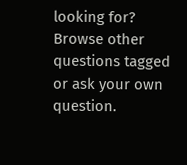looking for? Browse other questions tagged or ask your own question.